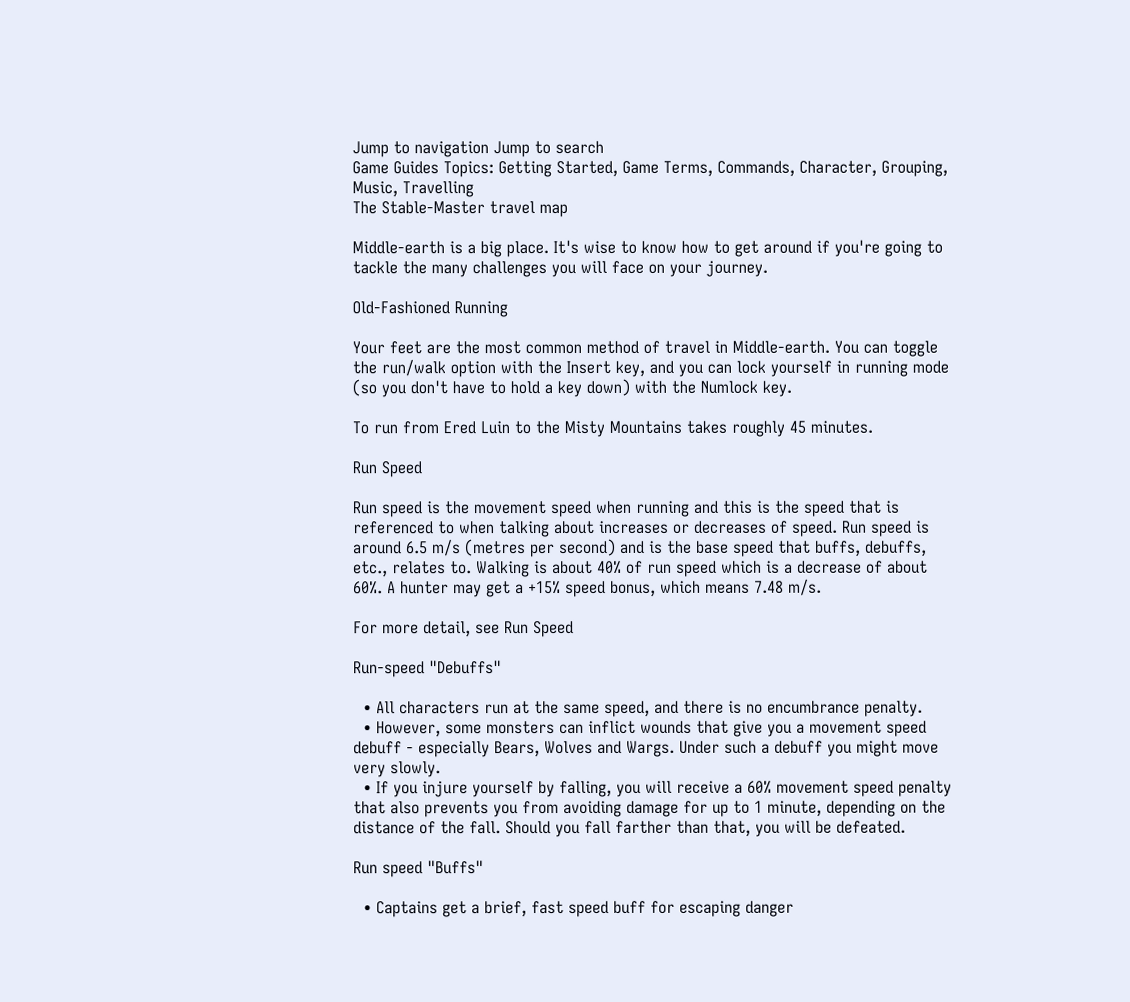Jump to navigation Jump to search
Game Guides Topics: Getting Started, Game Terms, Commands, Character, Grouping, Music, Travelling
The Stable-Master travel map

Middle-earth is a big place. It's wise to know how to get around if you're going to tackle the many challenges you will face on your journey.

Old-Fashioned Running

Your feet are the most common method of travel in Middle-earth. You can toggle the run/walk option with the Insert key, and you can lock yourself in running mode (so you don't have to hold a key down) with the Numlock key.

To run from Ered Luin to the Misty Mountains takes roughly 45 minutes.

Run Speed

Run speed is the movement speed when running and this is the speed that is referenced to when talking about increases or decreases of speed. Run speed is around 6.5 m/s (metres per second) and is the base speed that buffs, debuffs, etc., relates to. Walking is about 40% of run speed which is a decrease of about 60%. A hunter may get a +15% speed bonus, which means 7.48 m/s.

For more detail, see Run Speed

Run-speed "Debuffs"

  • All characters run at the same speed, and there is no encumbrance penalty.
  • However, some monsters can inflict wounds that give you a movement speed debuff - especially Bears, Wolves and Wargs. Under such a debuff you might move very slowly.
  • If you injure yourself by falling, you will receive a 60% movement speed penalty that also prevents you from avoiding damage for up to 1 minute, depending on the distance of the fall. Should you fall farther than that, you will be defeated.

Run speed "Buffs"

  • Captains get a brief, fast speed buff for escaping danger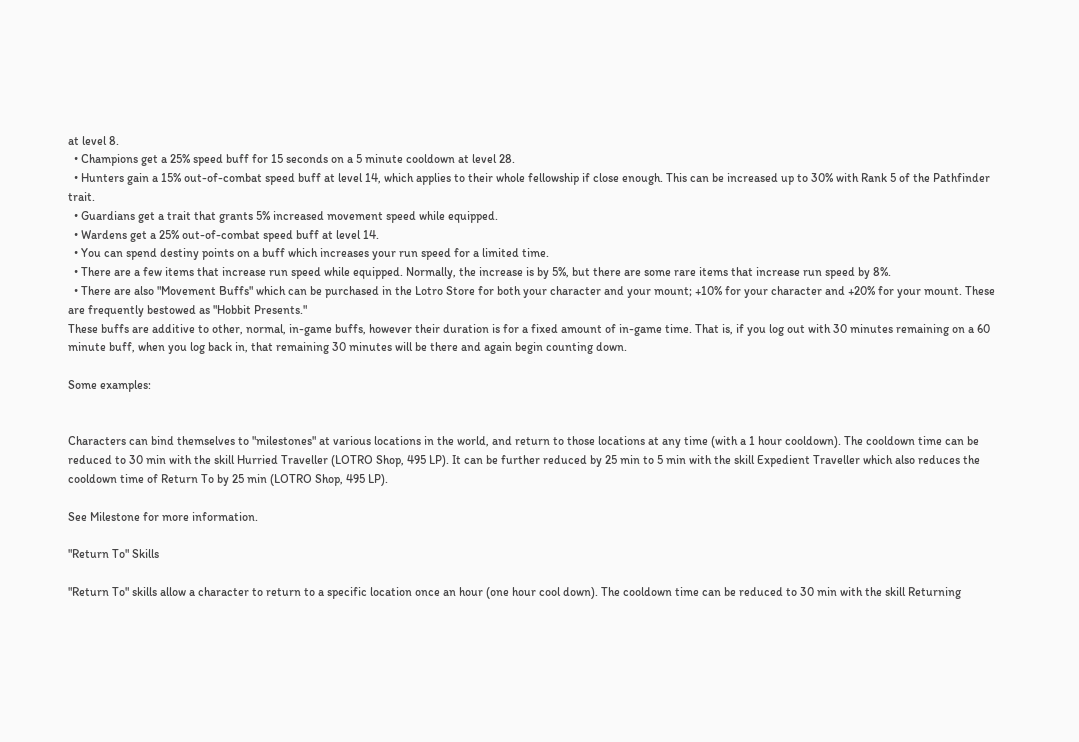at level 8.
  • Champions get a 25% speed buff for 15 seconds on a 5 minute cooldown at level 28.
  • Hunters gain a 15% out-of-combat speed buff at level 14, which applies to their whole fellowship if close enough. This can be increased up to 30% with Rank 5 of the Pathfinder trait.
  • Guardians get a trait that grants 5% increased movement speed while equipped.
  • Wardens get a 25% out-of-combat speed buff at level 14.
  • You can spend destiny points on a buff which increases your run speed for a limited time.
  • There are a few items that increase run speed while equipped. Normally, the increase is by 5%, but there are some rare items that increase run speed by 8%.
  • There are also "Movement Buffs" which can be purchased in the Lotro Store for both your character and your mount; +10% for your character and +20% for your mount. These are frequently bestowed as "Hobbit Presents."
These buffs are additive to other, normal, in-game buffs, however their duration is for a fixed amount of in-game time. That is, if you log out with 30 minutes remaining on a 60 minute buff, when you log back in, that remaining 30 minutes will be there and again begin counting down.

Some examples:


Characters can bind themselves to "milestones" at various locations in the world, and return to those locations at any time (with a 1 hour cooldown). The cooldown time can be reduced to 30 min with the skill Hurried Traveller (LOTRO Shop, 495 LP). It can be further reduced by 25 min to 5 min with the skill Expedient Traveller which also reduces the cooldown time of Return To by 25 min (LOTRO Shop, 495 LP).

See Milestone for more information.

"Return To" Skills

"Return To" skills allow a character to return to a specific location once an hour (one hour cool down). The cooldown time can be reduced to 30 min with the skill Returning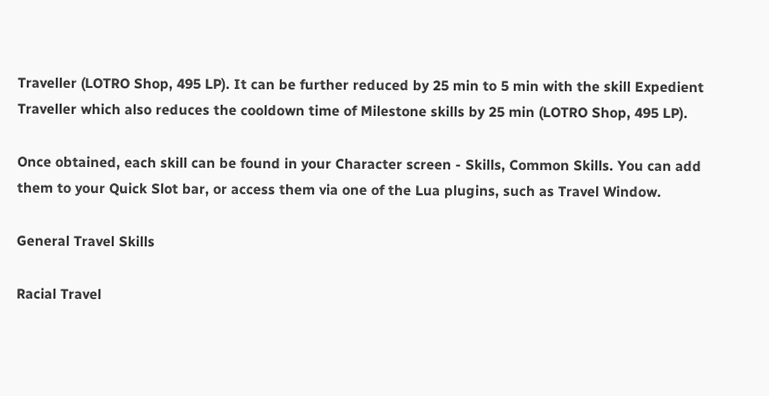Traveller (LOTRO Shop, 495 LP). It can be further reduced by 25 min to 5 min with the skill Expedient Traveller which also reduces the cooldown time of Milestone skills by 25 min (LOTRO Shop, 495 LP).

Once obtained, each skill can be found in your Character screen - Skills, Common Skills. You can add them to your Quick Slot bar, or access them via one of the Lua plugins, such as Travel Window.

General Travel Skills

Racial Travel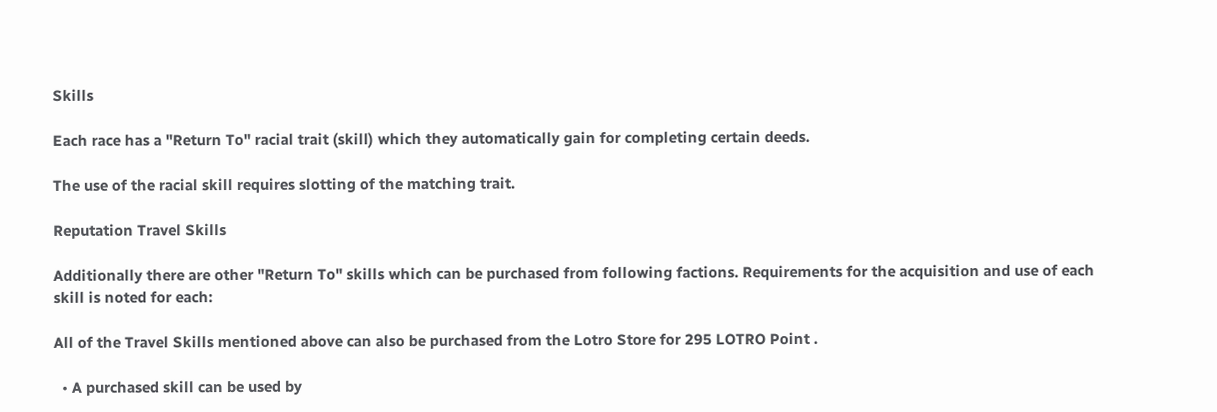Skills

Each race has a "Return To" racial trait (skill) which they automatically gain for completing certain deeds.

The use of the racial skill requires slotting of the matching trait.

Reputation Travel Skills

Additionally there are other "Return To" skills which can be purchased from following factions. Requirements for the acquisition and use of each skill is noted for each:

All of the Travel Skills mentioned above can also be purchased from the Lotro Store for 295 LOTRO Point .

  • A purchased skill can be used by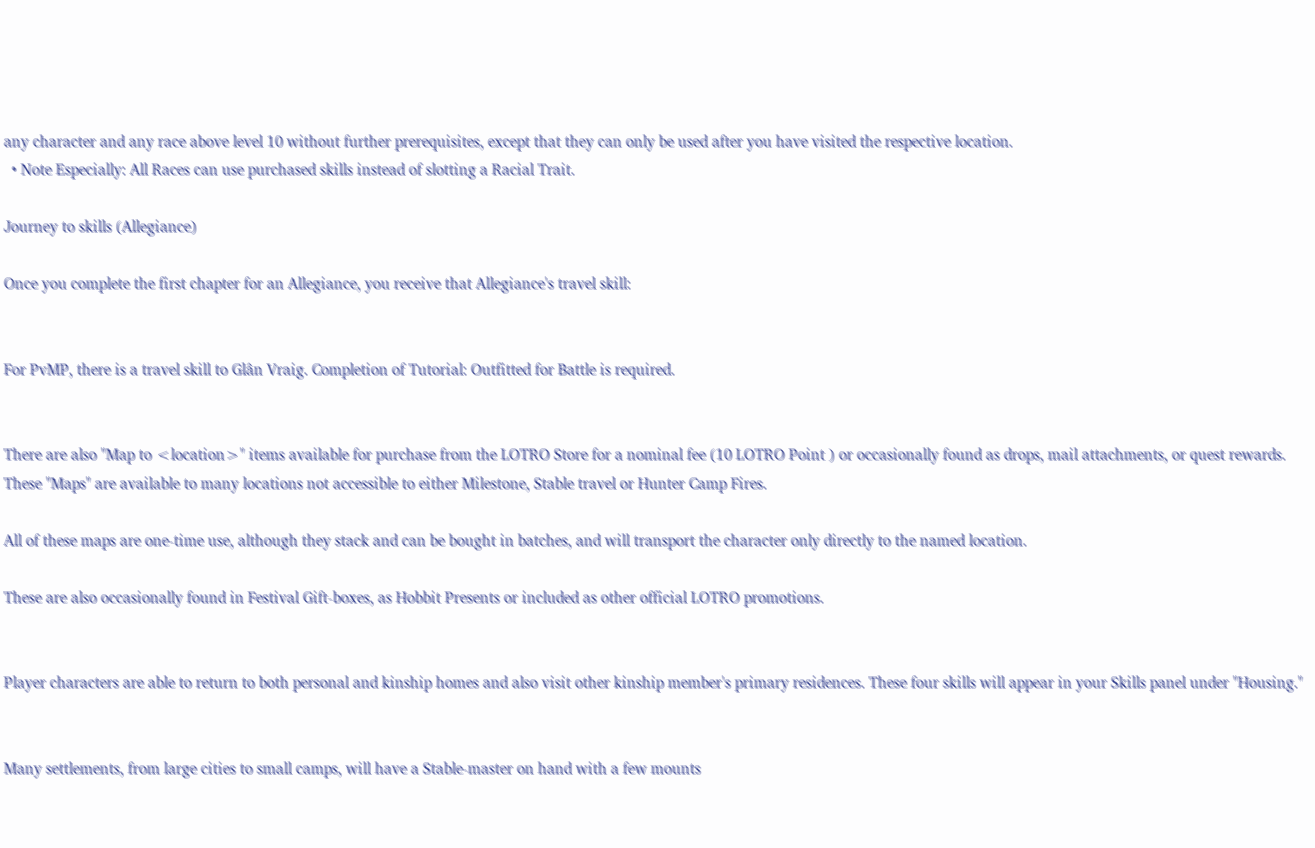any character and any race above level 10 without further prerequisites, except that they can only be used after you have visited the respective location.
  • Note Especially: All Races can use purchased skills instead of slotting a Racial Trait.

Journey to skills (Allegiance)

Once you complete the first chapter for an Allegiance, you receive that Allegiance's travel skill:


For PvMP, there is a travel skill to Glân Vraig. Completion of Tutorial: Outfitted for Battle is required.


There are also "Map to <location>" items available for purchase from the LOTRO Store for a nominal fee (10 LOTRO Point ) or occasionally found as drops, mail attachments, or quest rewards. These "Maps" are available to many locations not accessible to either Milestone, Stable travel or Hunter Camp Fires.

All of these maps are one-time use, although they stack and can be bought in batches, and will transport the character only directly to the named location.

These are also occasionally found in Festival Gift-boxes, as Hobbit Presents or included as other official LOTRO promotions.


Player characters are able to return to both personal and kinship homes and also visit other kinship member's primary residences. These four skills will appear in your Skills panel under "Housing."


Many settlements, from large cities to small camps, will have a Stable-master on hand with a few mounts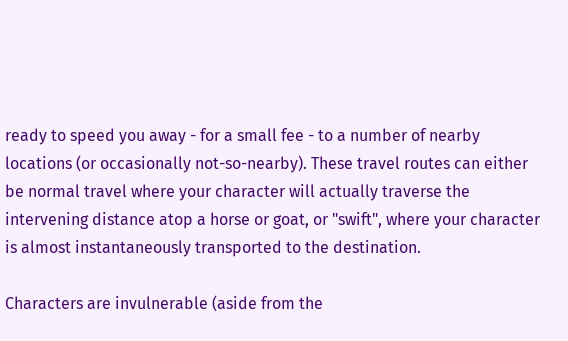ready to speed you away - for a small fee - to a number of nearby locations (or occasionally not-so-nearby). These travel routes can either be normal travel where your character will actually traverse the intervening distance atop a horse or goat, or "swift", where your character is almost instantaneously transported to the destination.

Characters are invulnerable (aside from the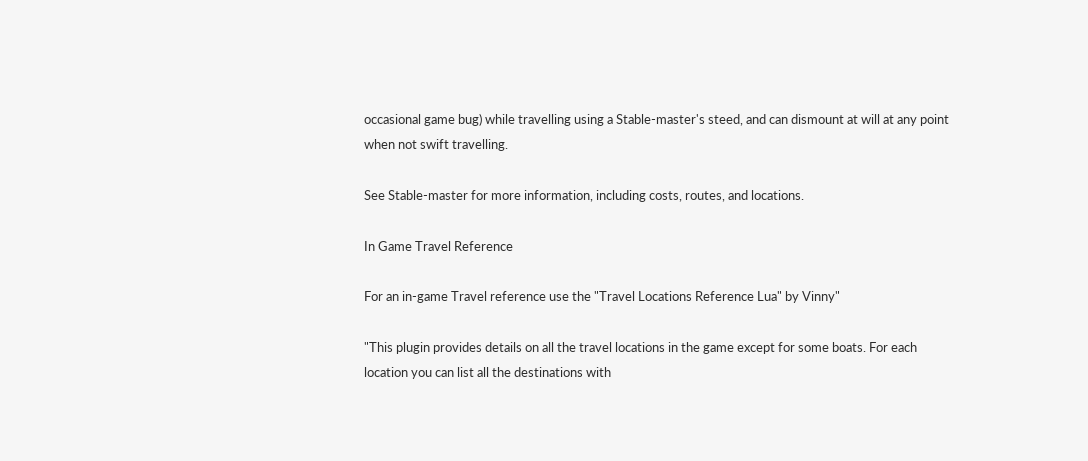occasional game bug) while travelling using a Stable-master's steed, and can dismount at will at any point when not swift travelling.

See Stable-master for more information, including costs, routes, and locations.

In Game Travel Reference

For an in-game Travel reference use the "Travel Locations Reference Lua" by Vinny"

"This plugin provides details on all the travel locations in the game except for some boats. For each location you can list all the destinations with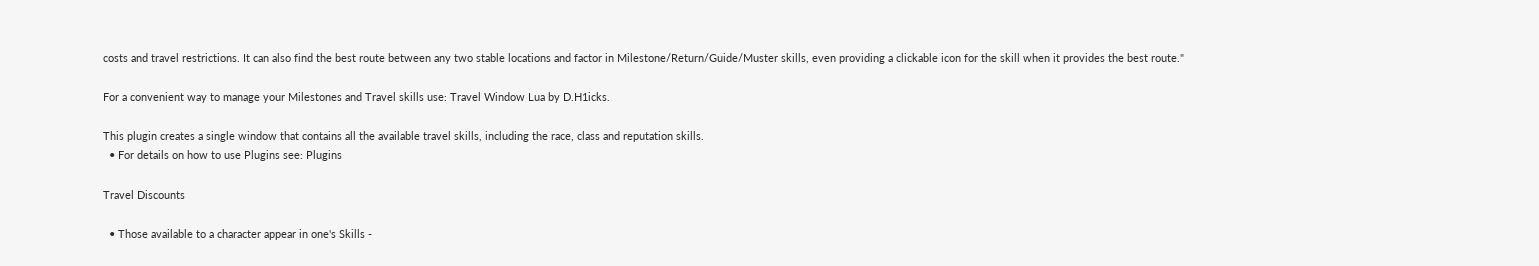costs and travel restrictions. It can also find the best route between any two stable locations and factor in Milestone/Return/Guide/Muster skills, even providing a clickable icon for the skill when it provides the best route."

For a convenient way to manage your Milestones and Travel skills use: Travel Window Lua by D.H1icks.

This plugin creates a single window that contains all the available travel skills, including the race, class and reputation skills.
  • For details on how to use Plugins see: Plugins

Travel Discounts

  • Those available to a character appear in one's Skills -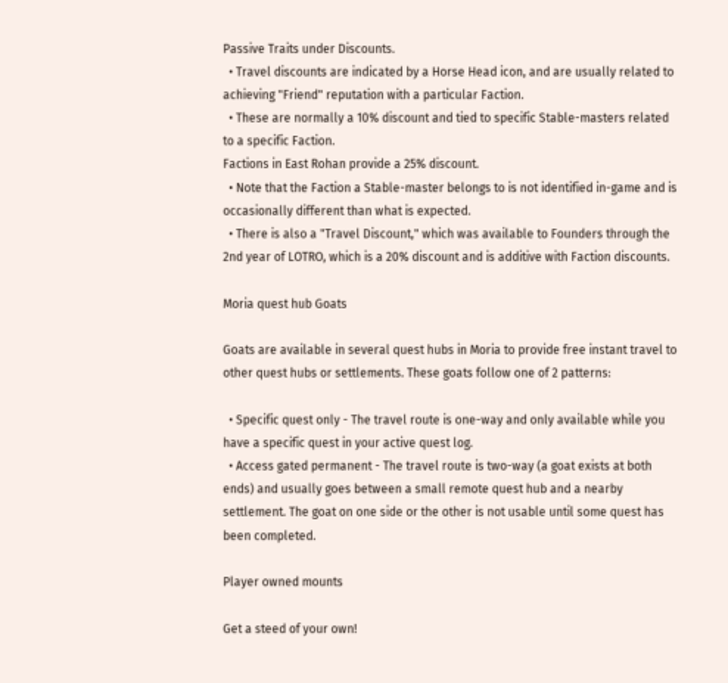Passive Traits under Discounts.
  • Travel discounts are indicated by a Horse Head icon, and are usually related to achieving "Friend" reputation with a particular Faction.
  • These are normally a 10% discount and tied to specific Stable-masters related to a specific Faction.
Factions in East Rohan provide a 25% discount.
  • Note that the Faction a Stable-master belongs to is not identified in-game and is occasionally different than what is expected.
  • There is also a "Travel Discount," which was available to Founders through the 2nd year of LOTRO, which is a 20% discount and is additive with Faction discounts.

Moria quest hub Goats

Goats are available in several quest hubs in Moria to provide free instant travel to other quest hubs or settlements. These goats follow one of 2 patterns:

  • Specific quest only - The travel route is one-way and only available while you have a specific quest in your active quest log.
  • Access gated permanent - The travel route is two-way (a goat exists at both ends) and usually goes between a small remote quest hub and a nearby settlement. The goat on one side or the other is not usable until some quest has been completed.

Player owned mounts

Get a steed of your own!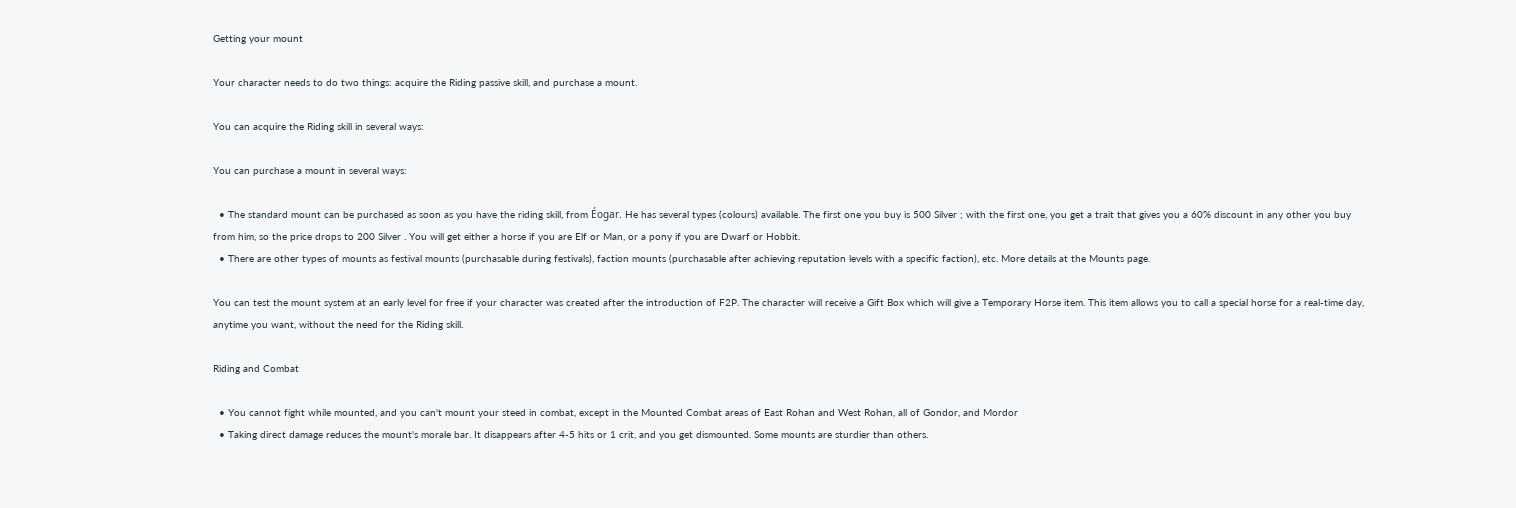Getting your mount

Your character needs to do two things: acquire the Riding passive skill, and purchase a mount.

You can acquire the Riding skill in several ways:

You can purchase a mount in several ways:

  • The standard mount can be purchased as soon as you have the riding skill, from Éogar. He has several types (colours) available. The first one you buy is 500 Silver ; with the first one, you get a trait that gives you a 60% discount in any other you buy from him, so the price drops to 200 Silver . You will get either a horse if you are Elf or Man, or a pony if you are Dwarf or Hobbit.
  • There are other types of mounts as festival mounts (purchasable during festivals), faction mounts (purchasable after achieving reputation levels with a specific faction), etc. More details at the Mounts page.

You can test the mount system at an early level for free if your character was created after the introduction of F2P. The character will receive a Gift Box which will give a Temporary Horse item. This item allows you to call a special horse for a real-time day, anytime you want, without the need for the Riding skill.

Riding and Combat

  • You cannot fight while mounted, and you can't mount your steed in combat, except in the Mounted Combat areas of East Rohan and West Rohan, all of Gondor, and Mordor
  • Taking direct damage reduces the mount's morale bar. It disappears after 4-5 hits or 1 crit, and you get dismounted. Some mounts are sturdier than others.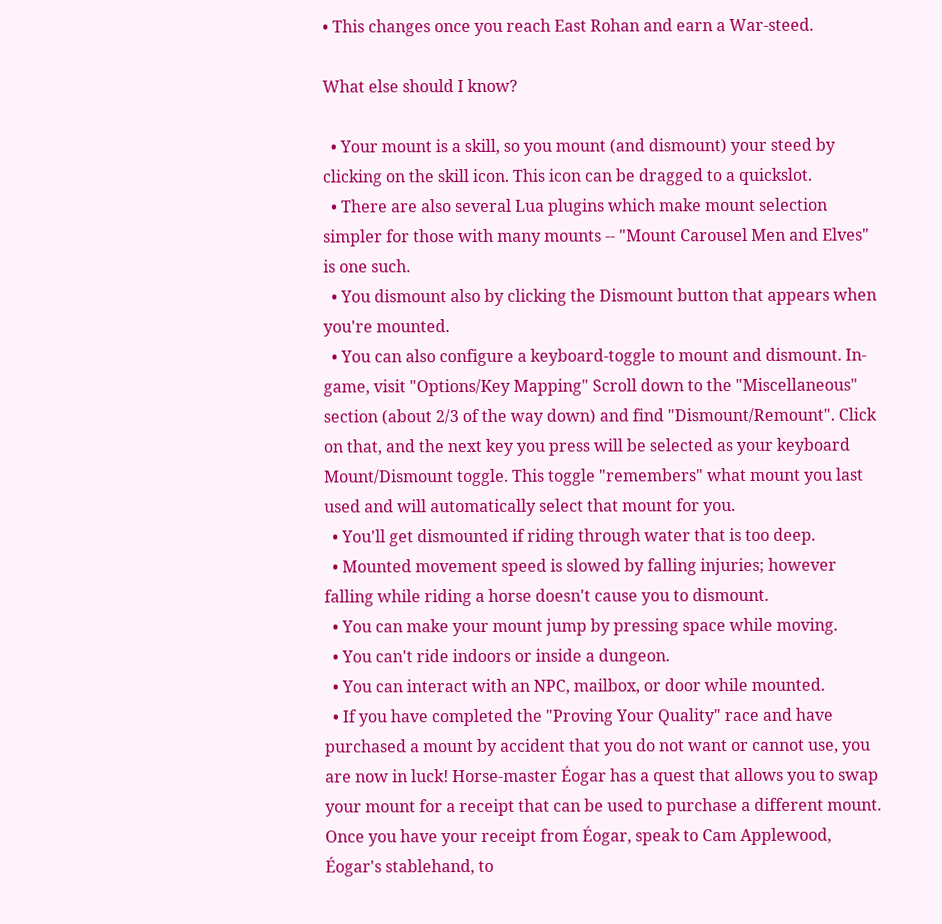• This changes once you reach East Rohan and earn a War-steed.

What else should I know?

  • Your mount is a skill, so you mount (and dismount) your steed by clicking on the skill icon. This icon can be dragged to a quickslot.
  • There are also several Lua plugins which make mount selection simpler for those with many mounts -- "Mount Carousel Men and Elves" is one such.
  • You dismount also by clicking the Dismount button that appears when you're mounted.
  • You can also configure a keyboard-toggle to mount and dismount. In-game, visit "Options/Key Mapping" Scroll down to the "Miscellaneous" section (about 2/3 of the way down) and find "Dismount/Remount". Click on that, and the next key you press will be selected as your keyboard Mount/Dismount toggle. This toggle "remembers" what mount you last used and will automatically select that mount for you.
  • You'll get dismounted if riding through water that is too deep.
  • Mounted movement speed is slowed by falling injuries; however falling while riding a horse doesn't cause you to dismount.
  • You can make your mount jump by pressing space while moving.
  • You can't ride indoors or inside a dungeon.
  • You can interact with an NPC, mailbox, or door while mounted.
  • If you have completed the "Proving Your Quality" race and have purchased a mount by accident that you do not want or cannot use, you are now in luck! Horse-master Éogar has a quest that allows you to swap your mount for a receipt that can be used to purchase a different mount. Once you have your receipt from Éogar, speak to Cam Applewood, Éogar's stablehand, to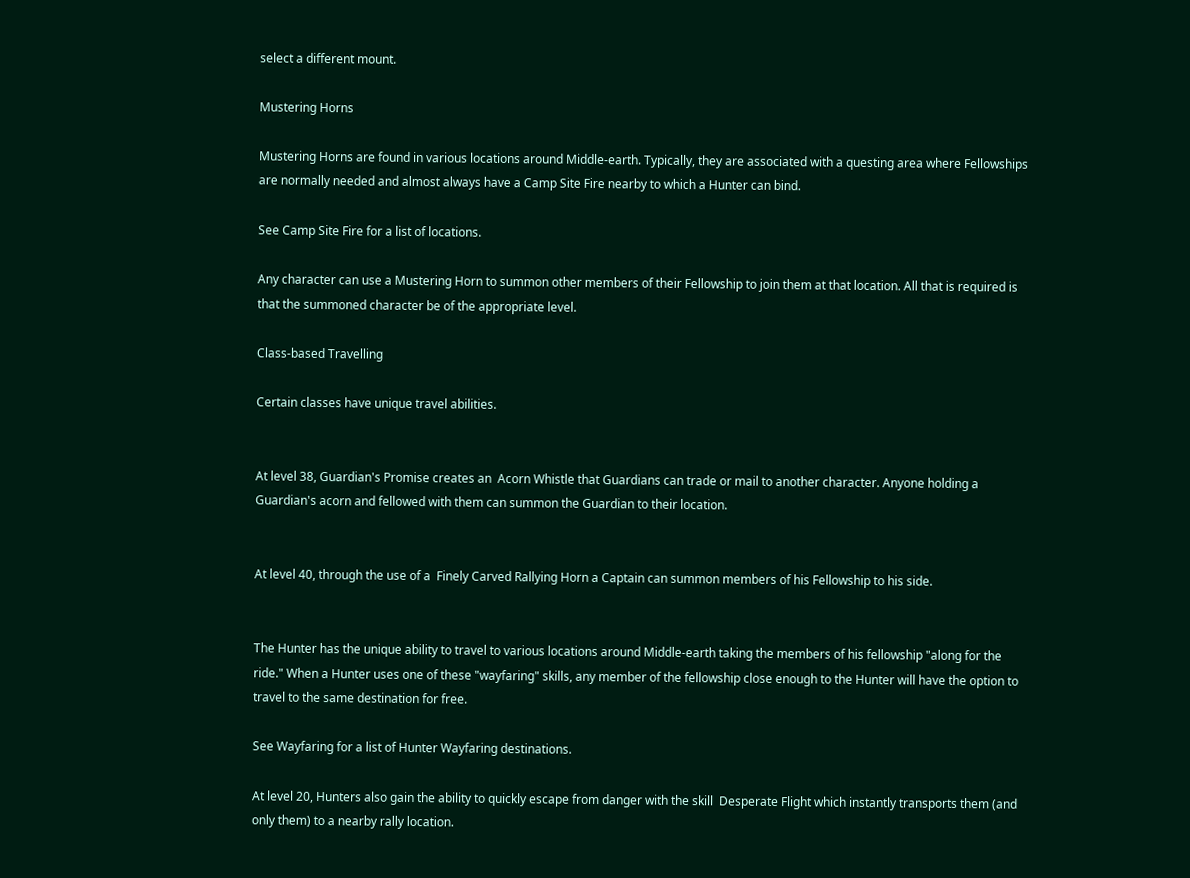select a different mount.

Mustering Horns

Mustering Horns are found in various locations around Middle-earth. Typically, they are associated with a questing area where Fellowships are normally needed and almost always have a Camp Site Fire nearby to which a Hunter can bind.

See Camp Site Fire for a list of locations.

Any character can use a Mustering Horn to summon other members of their Fellowship to join them at that location. All that is required is that the summoned character be of the appropriate level.

Class-based Travelling

Certain classes have unique travel abilities.


At level 38, Guardian's Promise creates an  Acorn Whistle that Guardians can trade or mail to another character. Anyone holding a Guardian's acorn and fellowed with them can summon the Guardian to their location.


At level 40, through the use of a  Finely Carved Rallying Horn a Captain can summon members of his Fellowship to his side.


The Hunter has the unique ability to travel to various locations around Middle-earth taking the members of his fellowship "along for the ride." When a Hunter uses one of these "wayfaring" skills, any member of the fellowship close enough to the Hunter will have the option to travel to the same destination for free.

See Wayfaring for a list of Hunter Wayfaring destinations.

At level 20, Hunters also gain the ability to quickly escape from danger with the skill  Desperate Flight which instantly transports them (and only them) to a nearby rally location.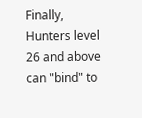Finally, Hunters level 26 and above can "bind" to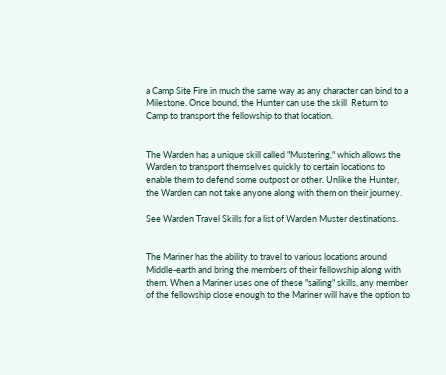a Camp Site Fire in much the same way as any character can bind to a Milestone. Once bound, the Hunter can use the skill  Return to Camp to transport the fellowship to that location.


The Warden has a unique skill called "Mustering," which allows the Warden to transport themselves quickly to certain locations to enable them to defend some outpost or other. Unlike the Hunter, the Warden can not take anyone along with them on their journey.

See Warden Travel Skills for a list of Warden Muster destinations.


The Mariner has the ability to travel to various locations around Middle-earth and bring the members of their fellowship along with them. When a Mariner uses one of these "sailing" skills, any member of the fellowship close enough to the Mariner will have the option to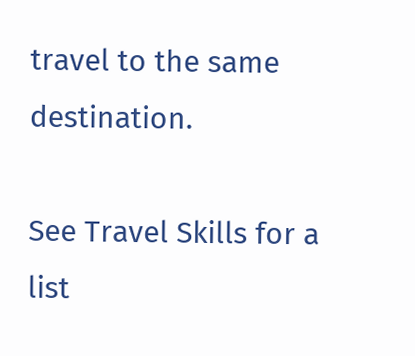travel to the same destination.

See Travel Skills for a list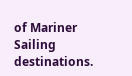of Mariner Sailing destinations.